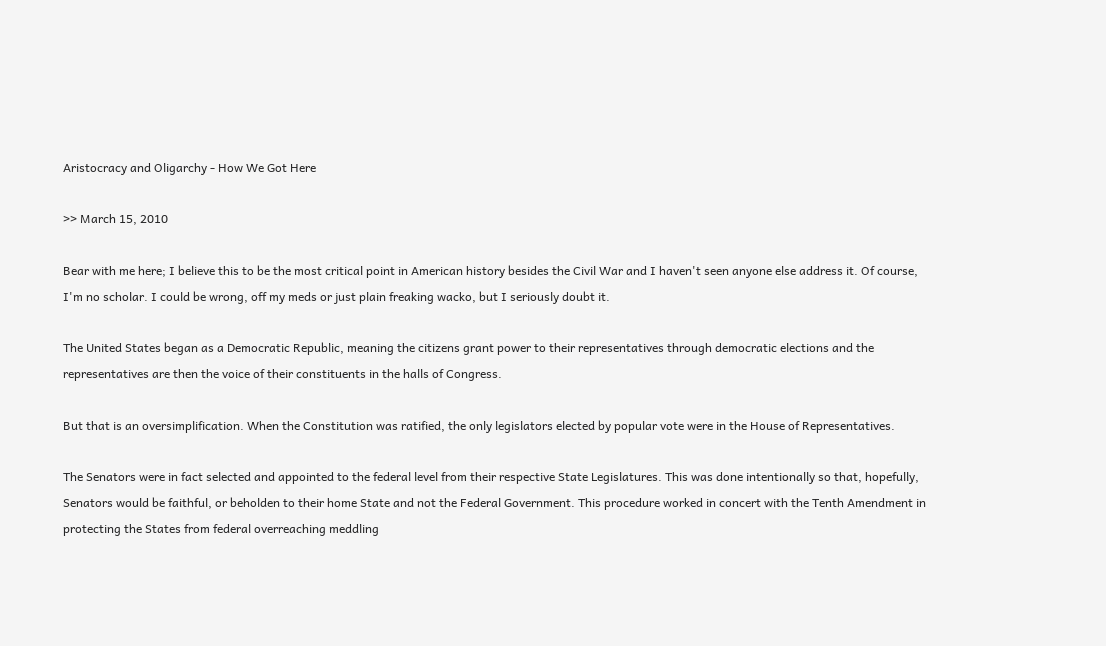Aristocracy and Oligarchy - How We Got Here

>> March 15, 2010

Bear with me here; I believe this to be the most critical point in American history besides the Civil War and I haven't seen anyone else address it. Of course, I'm no scholar. I could be wrong, off my meds or just plain freaking wacko, but I seriously doubt it.

The United States began as a Democratic Republic, meaning the citizens grant power to their representatives through democratic elections and the representatives are then the voice of their constituents in the halls of Congress.

But that is an oversimplification. When the Constitution was ratified, the only legislators elected by popular vote were in the House of Representatives.

The Senators were in fact selected and appointed to the federal level from their respective State Legislatures. This was done intentionally so that, hopefully, Senators would be faithful, or beholden to their home State and not the Federal Government. This procedure worked in concert with the Tenth Amendment in protecting the States from federal overreaching meddling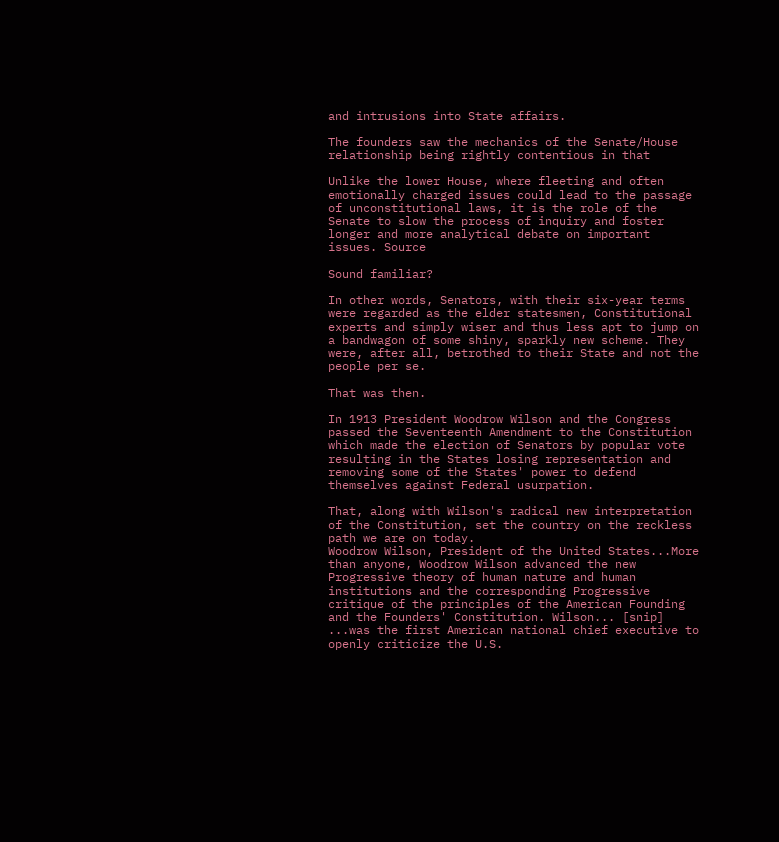and intrusions into State affairs.

The founders saw the mechanics of the Senate/House relationship being rightly contentious in that

Unlike the lower House, where fleeting and often emotionally charged issues could lead to the passage of unconstitutional laws, it is the role of the Senate to slow the process of inquiry and foster longer and more analytical debate on important issues. Source

Sound familiar?

In other words, Senators, with their six-year terms were regarded as the elder statesmen, Constitutional experts and simply wiser and thus less apt to jump on a bandwagon of some shiny, sparkly new scheme. They were, after all, betrothed to their State and not the people per se.

That was then.

In 1913 President Woodrow Wilson and the Congress passed the Seventeenth Amendment to the Constitution which made the election of Senators by popular vote resulting in the States losing representation and removing some of the States' power to defend themselves against Federal usurpation.

That, along with Wilson's radical new interpretation of the Constitution, set the country on the reckless path we are on today.
Woodrow Wilson, President of the United States...More than anyone, Woodrow Wilson advanced the new Progressive theory of human nature and human institutions and the corresponding Progressive critique of the principles of the American Founding and the Founders' Constitution. Wilson... [snip] ...was the first American national chief executive to openly criticize the U.S.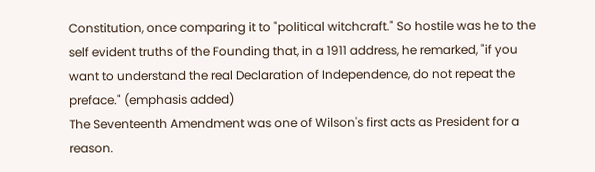Constitution, once comparing it to "political witchcraft." So hostile was he to the self evident truths of the Founding that, in a 1911 address, he remarked, "if you want to understand the real Declaration of Independence, do not repeat the preface." (emphasis added)
The Seventeenth Amendment was one of Wilson's first acts as President for a reason.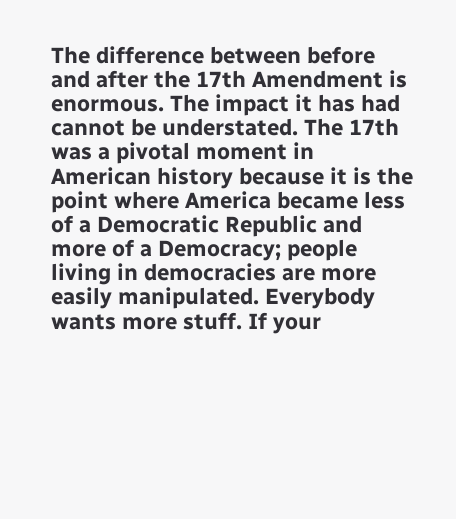The difference between before and after the 17th Amendment is enormous. The impact it has had cannot be understated. The 17th was a pivotal moment in American history because it is the point where America became less of a Democratic Republic and more of a Democracy; people living in democracies are more easily manipulated. Everybody wants more stuff. If your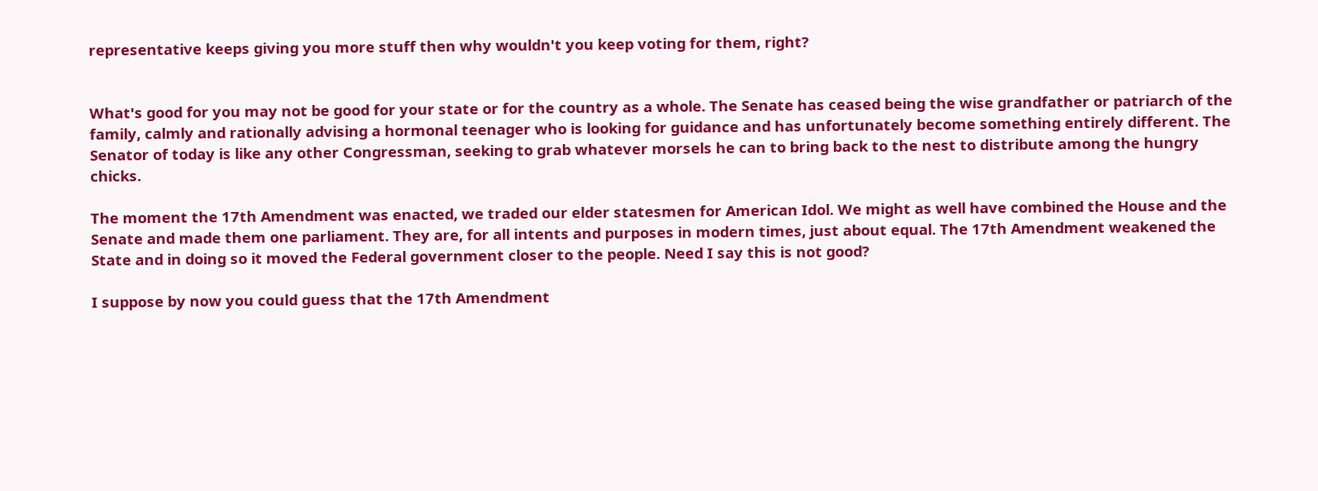representative keeps giving you more stuff then why wouldn't you keep voting for them, right?


What's good for you may not be good for your state or for the country as a whole. The Senate has ceased being the wise grandfather or patriarch of the family, calmly and rationally advising a hormonal teenager who is looking for guidance and has unfortunately become something entirely different. The Senator of today is like any other Congressman, seeking to grab whatever morsels he can to bring back to the nest to distribute among the hungry chicks.

The moment the 17th Amendment was enacted, we traded our elder statesmen for American Idol. We might as well have combined the House and the Senate and made them one parliament. They are, for all intents and purposes in modern times, just about equal. The 17th Amendment weakened the State and in doing so it moved the Federal government closer to the people. Need I say this is not good?

I suppose by now you could guess that the 17th Amendment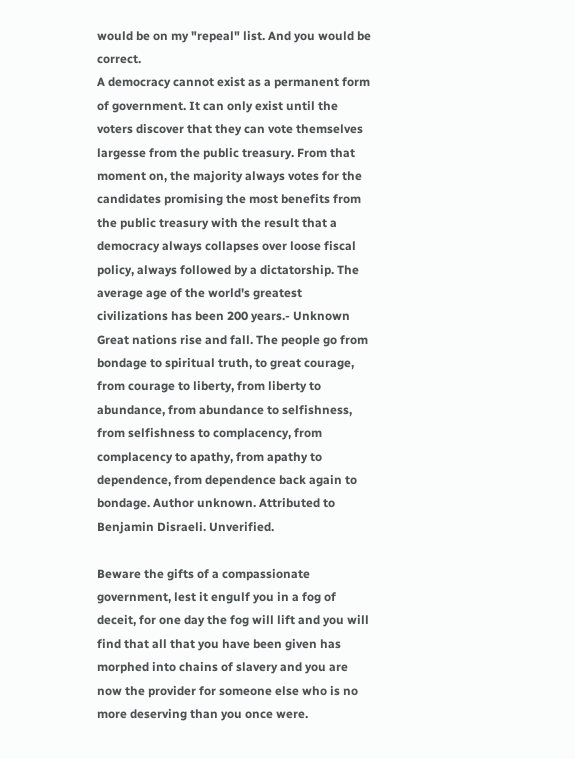would be on my "repeal" list. And you would be correct.
A democracy cannot exist as a permanent form of government. It can only exist until the voters discover that they can vote themselves largesse from the public treasury. From that moment on, the majority always votes for the candidates promising the most benefits from the public treasury with the result that a democracy always collapses over loose fiscal policy, always followed by a dictatorship. The average age of the world's greatest civilizations has been 200 years.- Unknown
Great nations rise and fall. The people go from bondage to spiritual truth, to great courage, from courage to liberty, from liberty to abundance, from abundance to selfishness, from selfishness to complacency, from complacency to apathy, from apathy to dependence, from dependence back again to bondage. Author unknown. Attributed to Benjamin Disraeli. Unverified.

Beware the gifts of a compassionate government, lest it engulf you in a fog of deceit, for one day the fog will lift and you will find that all that you have been given has morphed into chains of slavery and you are now the provider for someone else who is no more deserving than you once were.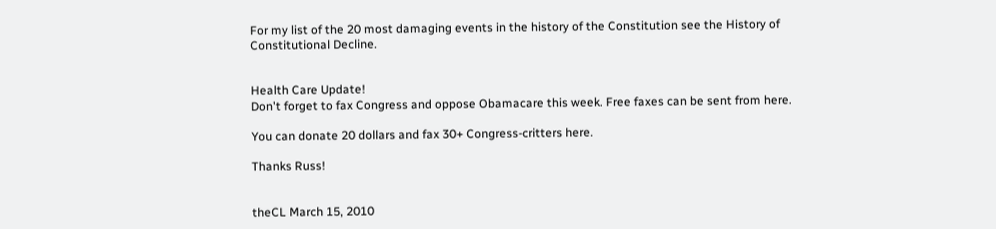For my list of the 20 most damaging events in the history of the Constitution see the History of Constitutional Decline.


Health Care Update!
Don't forget to fax Congress and oppose Obamacare this week. Free faxes can be sent from here.

You can donate 20 dollars and fax 30+ Congress-critters here.

Thanks Russ!


theCL March 15, 2010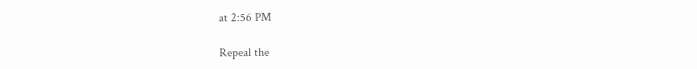at 2:56 PM

Repeal the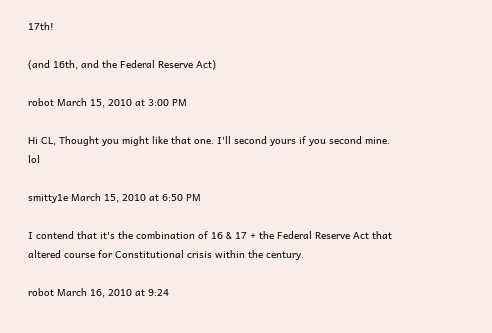17th!

(and 16th, and the Federal Reserve Act)

robot March 15, 2010 at 3:00 PM

Hi CL, Thought you might like that one. I'll second yours if you second mine. lol

smitty1e March 15, 2010 at 6:50 PM

I contend that it's the combination of 16 & 17 + the Federal Reserve Act that altered course for Constitutional crisis within the century.

robot March 16, 2010 at 9:24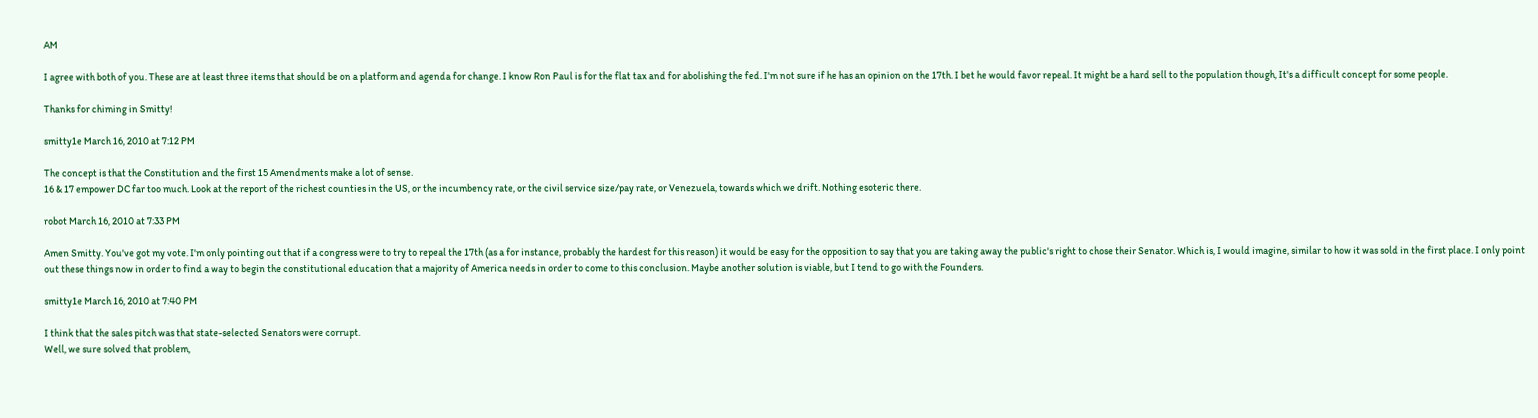AM

I agree with both of you. These are at least three items that should be on a platform and agenda for change. I know Ron Paul is for the flat tax and for abolishing the fed. I'm not sure if he has an opinion on the 17th. I bet he would favor repeal. It might be a hard sell to the population though, It's a difficult concept for some people.

Thanks for chiming in Smitty!

smitty1e March 16, 2010 at 7:12 PM

The concept is that the Constitution and the first 15 Amendments make a lot of sense.
16 & 17 empower DC far too much. Look at the report of the richest counties in the US, or the incumbency rate, or the civil service size/pay rate, or Venezuela, towards which we drift. Nothing esoteric there.

robot March 16, 2010 at 7:33 PM

Amen Smitty. You've got my vote. I'm only pointing out that if a congress were to try to repeal the 17th (as a for instance, probably the hardest for this reason) it would be easy for the opposition to say that you are taking away the public's right to chose their Senator. Which is, I would imagine, similar to how it was sold in the first place. I only point out these things now in order to find a way to begin the constitutional education that a majority of America needs in order to come to this conclusion. Maybe another solution is viable, but I tend to go with the Founders.

smitty1e March 16, 2010 at 7:40 PM

I think that the sales pitch was that state-selected Senators were corrupt.
Well, we sure solved that problem,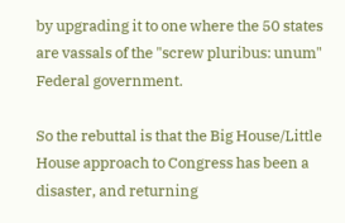by upgrading it to one where the 50 states are vassals of the "screw pluribus: unum" Federal government.

So the rebuttal is that the Big House/Little House approach to Congress has been a disaster, and returning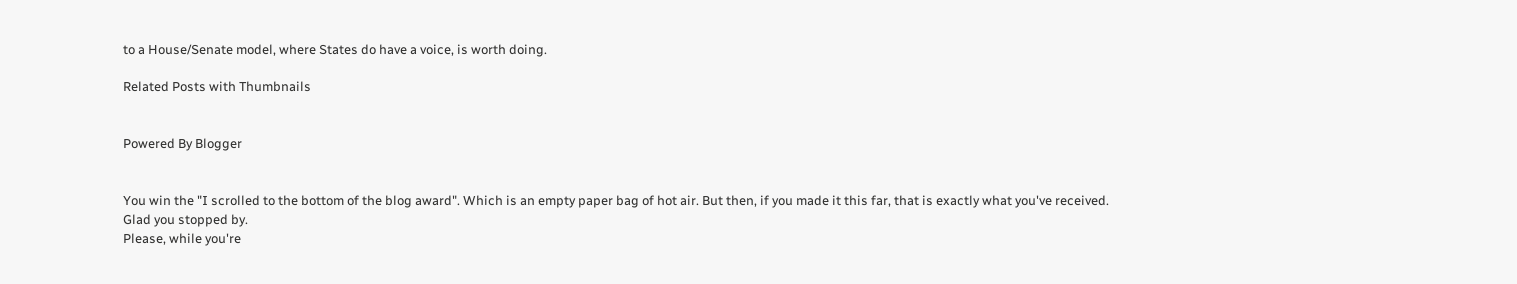to a House/Senate model, where States do have a voice, is worth doing.

Related Posts with Thumbnails


Powered By Blogger


You win the "I scrolled to the bottom of the blog award". Which is an empty paper bag of hot air. But then, if you made it this far, that is exactly what you've received. Glad you stopped by.
Please, while you're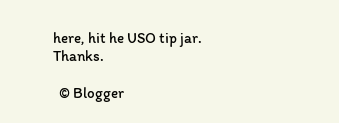here, hit he USO tip jar. Thanks.

  © Blogger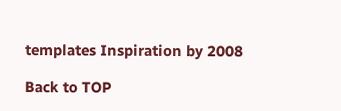templates Inspiration by 2008

Back to TOP